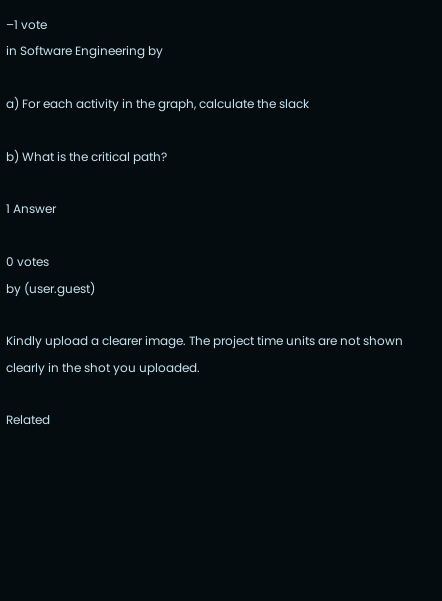–1 vote
in Software Engineering by

a) For each activity in the graph, calculate the slack

b) What is the critical path?

1 Answer

0 votes
by (user.guest)

Kindly upload a clearer image. The project time units are not shown clearly in the shot you uploaded.

Related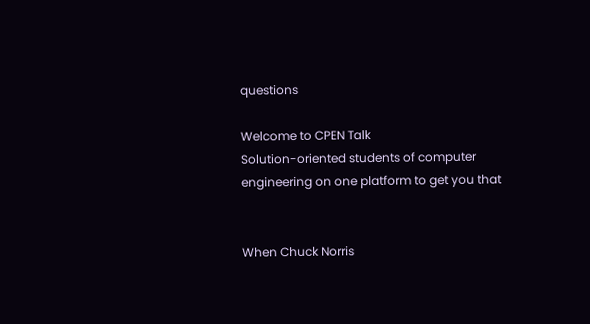questions

Welcome to CPEN Talk
Solution-oriented students of computer engineering on one platform to get you that


When Chuck Norris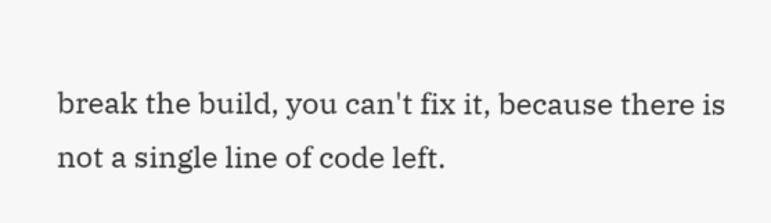break the build, you can't fix it, because there is not a single line of code left.